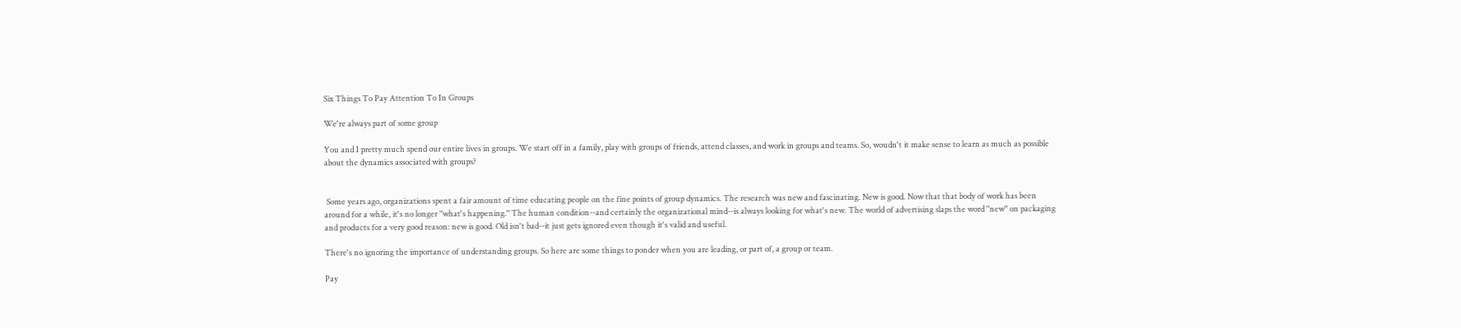Six Things To Pay Attention To In Groups

We're always part of some group

You and I pretty much spend our entire lives in groups. We start off in a family, play with groups of friends, attend classes, and work in groups and teams. So, woudn't it make sense to learn as much as possible about the dynamics associated with groups?


 Some years ago, organizations spent a fair amount of time educating people on the fine points of group dynamics. The research was new and fascinating. New is good. Now that that body of work has been around for a while, it's no longer "what's happening." The human condition--and certainly the organizational mind--is always looking for what's new. The world of advertising slaps the word "new" on packaging and products for a very good reason: new is good. Old isn't bad--it just gets ignored even though it's valid and useful.

There's no ignoring the importance of understanding groups. So here are some things to ponder when you are leading, or part of, a group or team.

Pay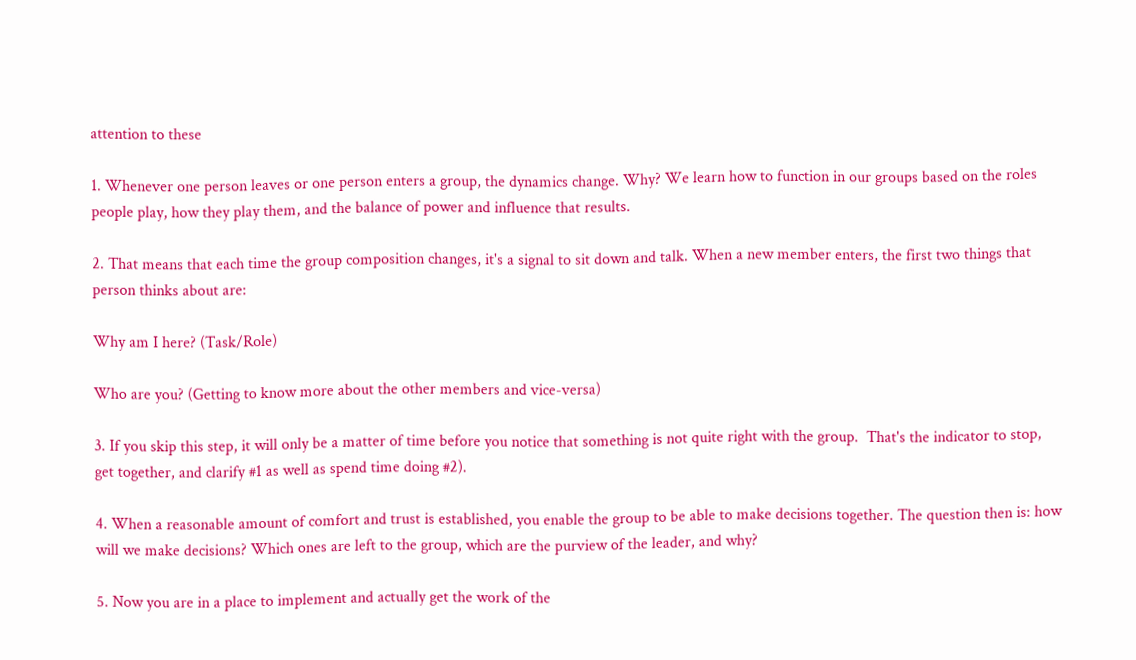attention to these

1. Whenever one person leaves or one person enters a group, the dynamics change. Why? We learn how to function in our groups based on the roles people play, how they play them, and the balance of power and influence that results.

2. That means that each time the group composition changes, it's a signal to sit down and talk. When a new member enters, the first two things that person thinks about are:

Why am I here? (Task/Role)

Who are you? (Getting to know more about the other members and vice-versa)

3. If you skip this step, it will only be a matter of time before you notice that something is not quite right with the group.  That's the indicator to stop, get together, and clarify #1 as well as spend time doing #2).

4. When a reasonable amount of comfort and trust is established, you enable the group to be able to make decisions together. The question then is: how will we make decisions? Which ones are left to the group, which are the purview of the leader, and why?

5. Now you are in a place to implement and actually get the work of the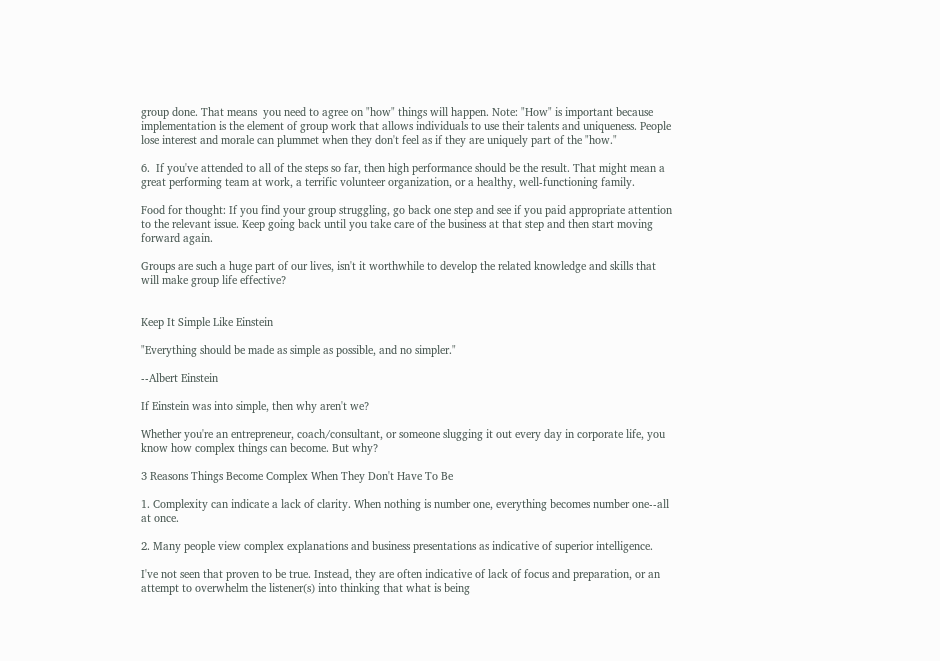group done. That means  you need to agree on "how" things will happen. Note: "How" is important because implementation is the element of group work that allows individuals to use their talents and uniqueness. People lose interest and morale can plummet when they don't feel as if they are uniquely part of the "how."

6.  If you've attended to all of the steps so far, then high performance should be the result. That might mean a great performing team at work, a terrific volunteer organization, or a healthy, well-functioning family.

Food for thought: If you find your group struggling, go back one step and see if you paid appropriate attention to the relevant issue. Keep going back until you take care of the business at that step and then start moving forward again.

Groups are such a huge part of our lives, isn't it worthwhile to develop the related knowledge and skills that will make group life effective?


Keep It Simple Like Einstein

"Everything should be made as simple as possible, and no simpler."

--Albert Einstein

If Einstein was into simple, then why aren't we?

Whether you're an entrepreneur, coach/consultant, or someone slugging it out every day in corporate life, you know how complex things can become. But why?

3 Reasons Things Become Complex When They Don't Have To Be

1. Complexity can indicate a lack of clarity. When nothing is number one, everything becomes number one--all at once.

2. Many people view complex explanations and business presentations as indicative of superior intelligence.

I've not seen that proven to be true. Instead, they are often indicative of lack of focus and preparation, or an attempt to overwhelm the listener(s) into thinking that what is being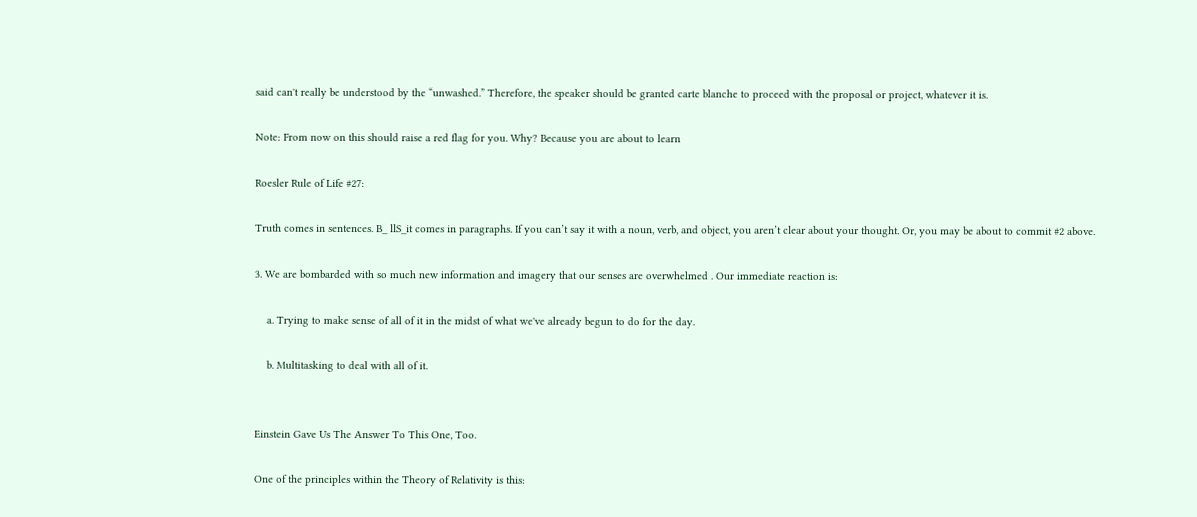said can't really be understood by the “unwashed.” Therefore, the speaker should be granted carte blanche to proceed with the proposal or project, whatever it is.

Note: From now on this should raise a red flag for you. Why? Because you are about to learn

Roesler Rule of Life #27:

Truth comes in sentences. B_ llS_it comes in paragraphs. If you can’t say it with a noun, verb, and object, you aren’t clear about your thought. Or, you may be about to commit #2 above.

3. We are bombarded with so much new information and imagery that our senses are overwhelmed . Our immediate reaction is:

    a. Trying to make sense of all of it in the midst of what we've already begun to do for the day.

    b. Multitasking to deal with all of it.


Einstein Gave Us The Answer To This One, Too.

One of the principles within the Theory of Relativity is this: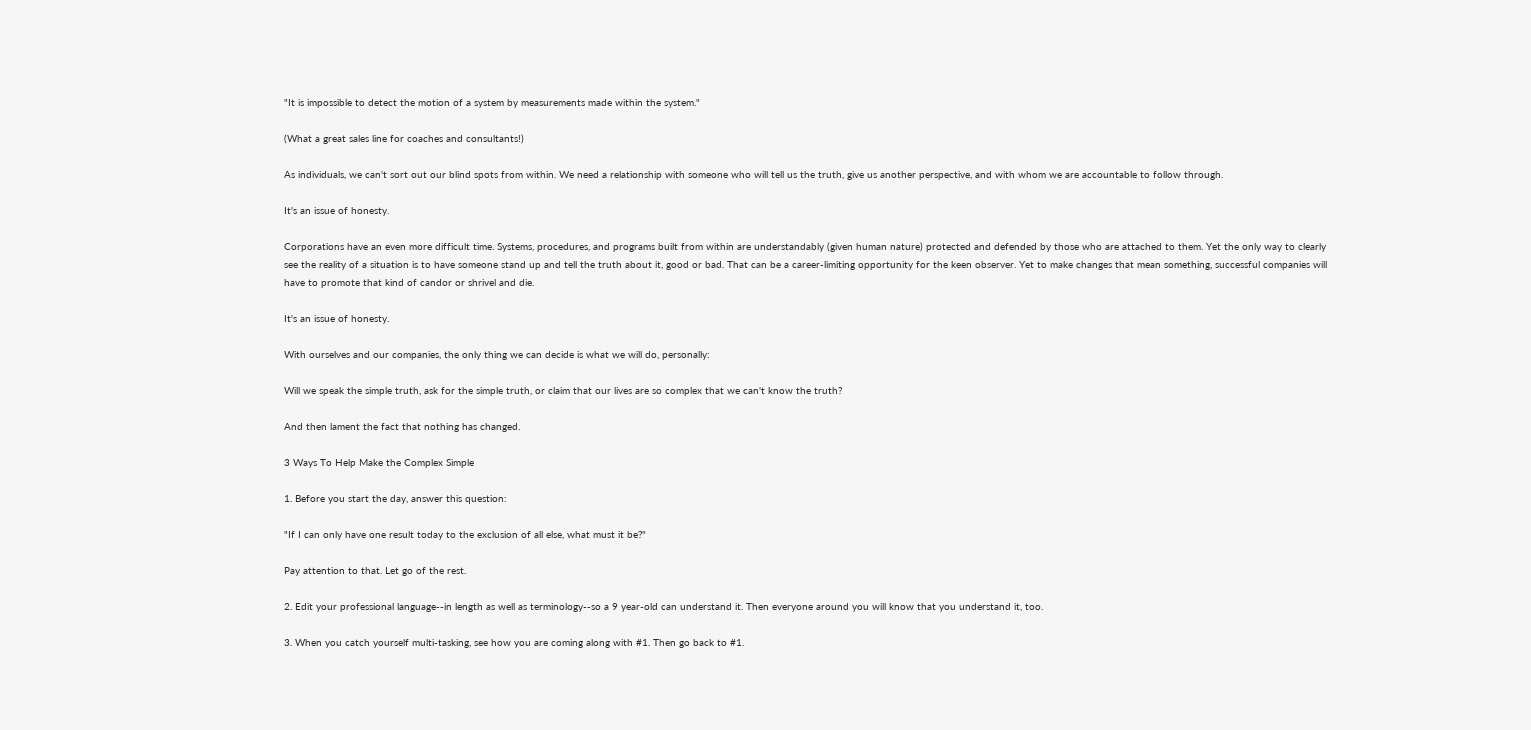"It is impossible to detect the motion of a system by measurements made within the system."

(What a great sales line for coaches and consultants!)

As individuals, we can't sort out our blind spots from within. We need a relationship with someone who will tell us the truth, give us another perspective, and with whom we are accountable to follow through.

It's an issue of honesty.

Corporations have an even more difficult time. Systems, procedures, and programs built from within are understandably (given human nature) protected and defended by those who are attached to them. Yet the only way to clearly see the reality of a situation is to have someone stand up and tell the truth about it, good or bad. That can be a career-limiting opportunity for the keen observer. Yet to make changes that mean something, successful companies will have to promote that kind of candor or shrivel and die.

It's an issue of honesty.

With ourselves and our companies, the only thing we can decide is what we will do, personally:

Will we speak the simple truth, ask for the simple truth, or claim that our lives are so complex that we can't know the truth?

And then lament the fact that nothing has changed.

3 Ways To Help Make the Complex Simple

1. Before you start the day, answer this question:

"If I can only have one result today to the exclusion of all else, what must it be?"

Pay attention to that. Let go of the rest.

2. Edit your professional language--in length as well as terminology--so a 9 year-old can understand it. Then everyone around you will know that you understand it, too.

3. When you catch yourself multi-tasking, see how you are coming along with #1. Then go back to #1.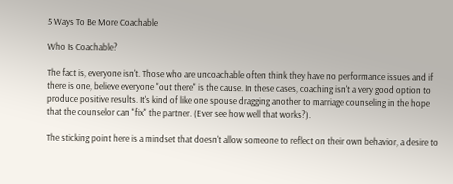5 Ways To Be More Coachable

Who Is Coachable?

The fact is, everyone isn't. Those who are uncoachable often think they have no performance issues and if there is one, believe everyone "out there" is the cause. In these cases, coaching isn't a very good option to produce positive results. It's kind of like one spouse dragging another to marriage counseling in the hope that the counselor can "fix" the partner. (Ever see how well that works?).

The sticking point here is a mindset that doesn't allow someone to reflect on their own behavior, a desire to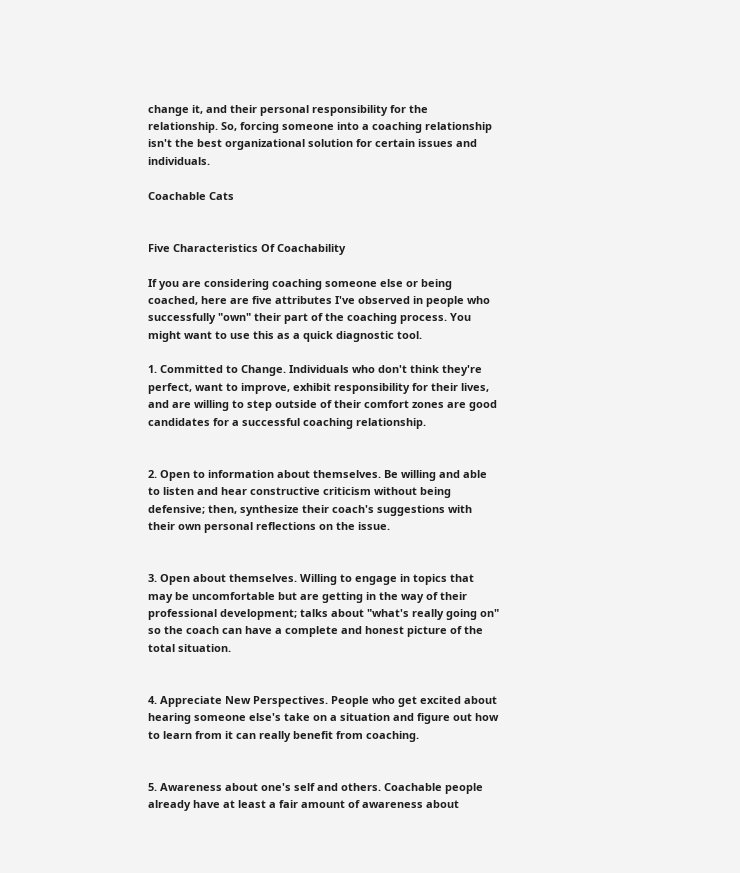change it, and their personal responsibility for the relationship. So, forcing someone into a coaching relationship isn't the best organizational solution for certain issues and individuals.

Coachable Cats


Five Characteristics Of Coachability

If you are considering coaching someone else or being coached, here are five attributes I've observed in people who successfully "own" their part of the coaching process. You might want to use this as a quick diagnostic tool.

1. Committed to Change. Individuals who don't think they're perfect, want to improve, exhibit responsibility for their lives, and are willing to step outside of their comfort zones are good candidates for a successful coaching relationship.


2. Open to information about themselves. Be willing and able to listen and hear constructive criticism without being defensive; then, synthesize their coach's suggestions with their own personal reflections on the issue.


3. Open about themselves. Willing to engage in topics that may be uncomfortable but are getting in the way of their professional development; talks about "what's really going on" so the coach can have a complete and honest picture of the total situation.


4. Appreciate New Perspectives. People who get excited about hearing someone else's take on a situation and figure out how to learn from it can really benefit from coaching.


5. Awareness about one's self and others. Coachable people already have at least a fair amount of awareness about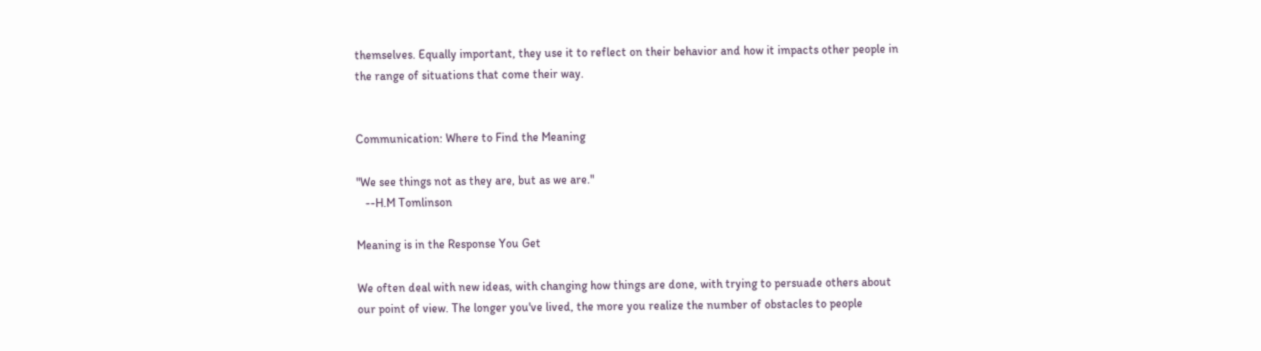themselves. Equally important, they use it to reflect on their behavior and how it impacts other people in the range of situations that come their way.


Communication: Where to Find the Meaning

"We see things not as they are, but as we are."
   --H.M Tomlinson

Meaning is in the Response You Get

We often deal with new ideas, with changing how things are done, with trying to persuade others about our point of view. The longer you've lived, the more you realize the number of obstacles to people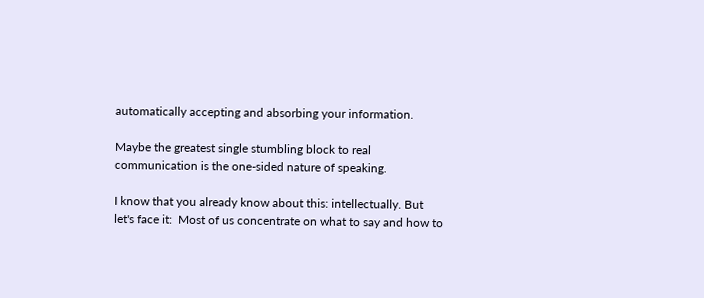automatically accepting and absorbing your information.

Maybe the greatest single stumbling block to real communication is the one-sided nature of speaking.

I know that you already know about this: intellectually. But let's face it:  Most of us concentrate on what to say and how to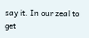say it. In our zeal to  get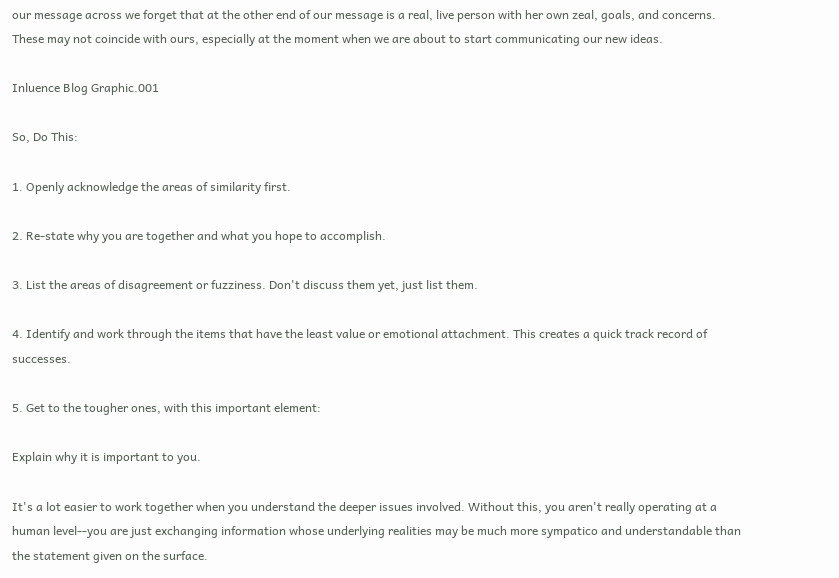our message across we forget that at the other end of our message is a real, live person with her own zeal, goals, and concerns. These may not coincide with ours, especially at the moment when we are about to start communicating our new ideas.

Inluence Blog Graphic.001

So, Do This:

1. Openly acknowledge the areas of similarity first.

2. Re-state why you are together and what you hope to accomplish.

3. List the areas of disagreement or fuzziness. Don't discuss them yet, just list them.

4. Identify and work through the items that have the least value or emotional attachment. This creates a quick track record of successes.

5. Get to the tougher ones, with this important element:

Explain why it is important to you.

It's a lot easier to work together when you understand the deeper issues involved. Without this, you aren't really operating at a human level--you are just exchanging information whose underlying realities may be much more sympatico and understandable than the statement given on the surface.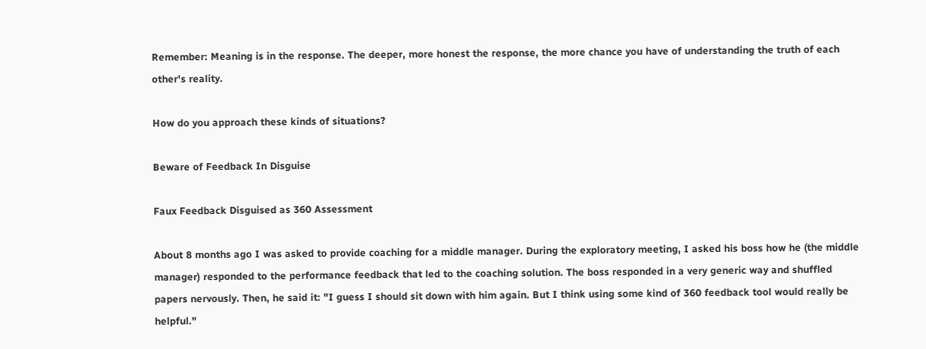Remember: Meaning is in the response. The deeper, more honest the response, the more chance you have of understanding the truth of each other's reality.

How do you approach these kinds of situations?

Beware of Feedback In Disguise

Faux Feedback Disguised as 360 Assessment

About 8 months ago I was asked to provide coaching for a middle manager. During the exploratory meeting, I asked his boss how he (the middle manager) responded to the performance feedback that led to the coaching solution. The boss responded in a very generic way and shuffled papers nervously. Then, he said it: "I guess I should sit down with him again. But I think using some kind of 360 feedback tool would really be helpful."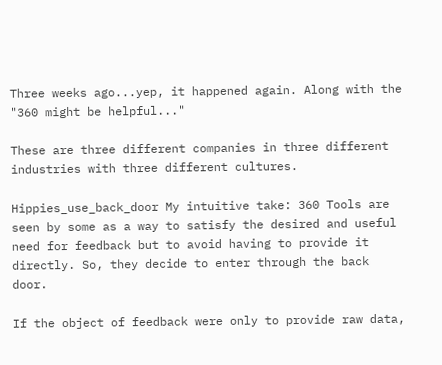Three weeks ago...yep, it happened again. Along with the "360 might be helpful..."

These are three different companies in three different industries with three different cultures.

Hippies_use_back_door My intuitive take: 360 Tools are seen by some as a way to satisfy the desired and useful need for feedback but to avoid having to provide it directly. So, they decide to enter through the back door.

If the object of feedback were only to provide raw data,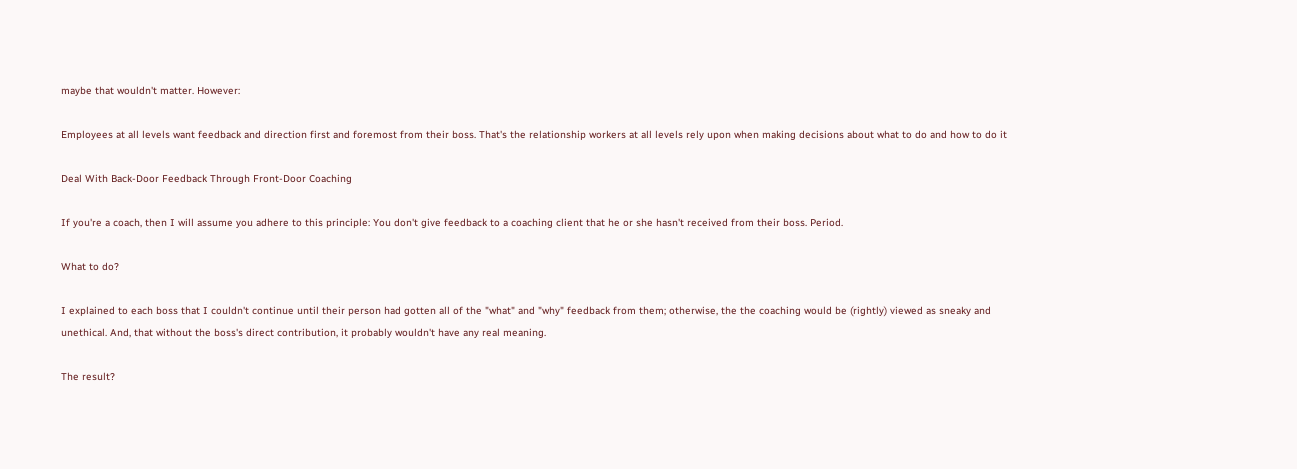maybe that wouldn't matter. However:

Employees at all levels want feedback and direction first and foremost from their boss. That's the relationship workers at all levels rely upon when making decisions about what to do and how to do it

Deal With Back-Door Feedback Through Front-Door Coaching

If you're a coach, then I will assume you adhere to this principle: You don't give feedback to a coaching client that he or she hasn't received from their boss. Period.

What to do?

I explained to each boss that I couldn't continue until their person had gotten all of the "what" and "why" feedback from them; otherwise, the the coaching would be (rightly) viewed as sneaky and unethical. And, that without the boss's direct contribution, it probably wouldn't have any real meaning.

The result?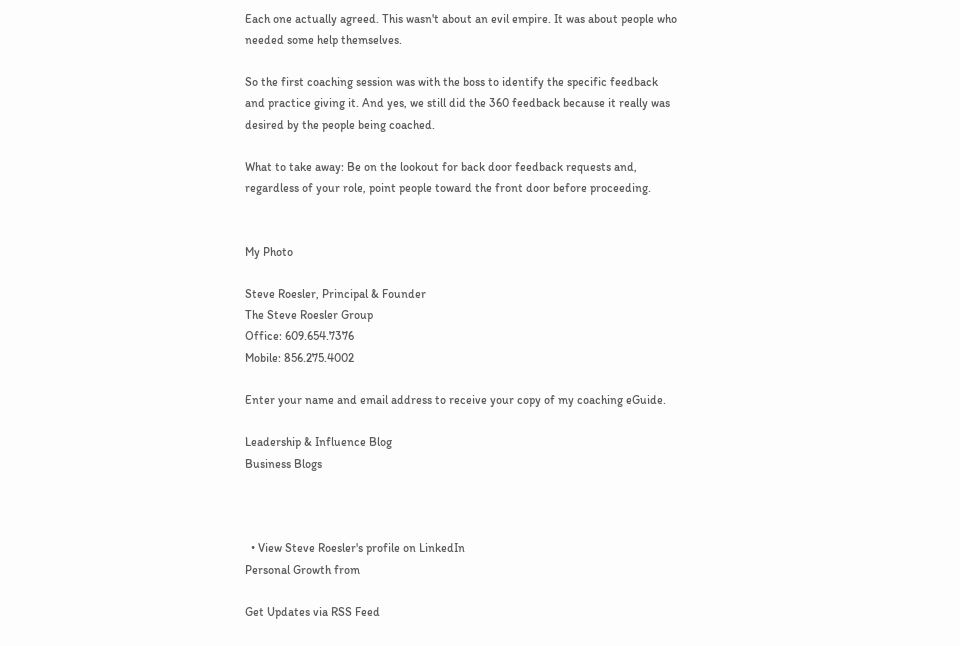Each one actually agreed. This wasn't about an evil empire. It was about people who needed some help themselves.

So the first coaching session was with the boss to identify the specific feedback and practice giving it. And yes, we still did the 360 feedback because it really was desired by the people being coached.

What to take away: Be on the lookout for back door feedback requests and, regardless of your role, point people toward the front door before proceeding.


My Photo

Steve Roesler, Principal & Founder
The Steve Roesler Group
Office: 609.654.7376
Mobile: 856.275.4002

Enter your name and email address to receive your copy of my coaching eGuide.

Leadership & Influence Blog
Business Blogs



  • View Steve Roesler's profile on LinkedIn
Personal Growth from

Get Updates via RSS Feed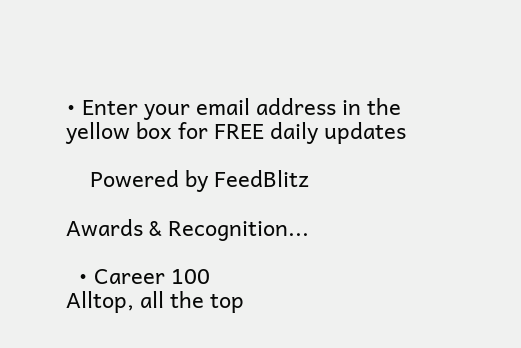• Enter your email address in the yellow box for FREE daily updates

    Powered by FeedBlitz

Awards & Recognition...

  • Career 100
Alltop, all the top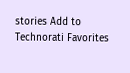stories Add to Technorati Favorites